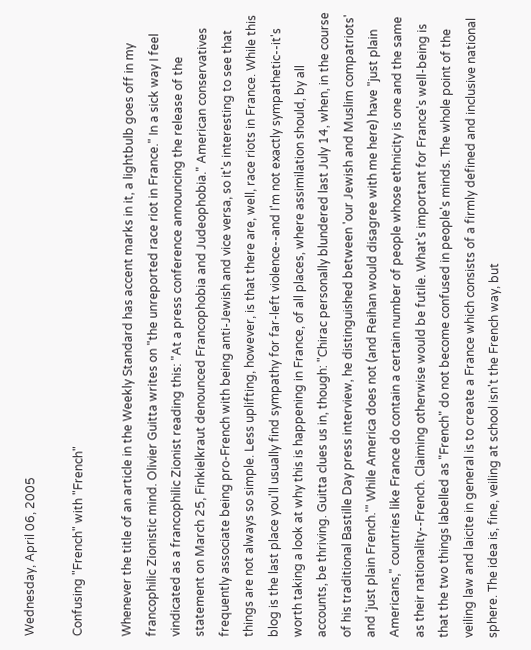Wednesday, April 06, 2005

Confusing "French" with "French"

Whenever the title of an article in the Weekly Standard has accent marks in it, a lightbulb goes off in my francophilic Zionistic mind. Olivier Guitta writes on "the unreported race riot in France." In a sick way I feel vindicated as a francophilic Zionist reading this: "At a press conference announcing the release of the statement on March 25, Finkielkraut denounced Francophobia and Judeophobia." American conservatives frequently associate being pro-French with being anti-Jewish and vice versa, so it's interesting to see that things are not always so simple. Less uplifting, however, is that there are, well, race riots in France. While this blog is the last place you'll usually find sympathy for far-left violence--and I'm not exactly sympathetic--it's worth taking a look at why this is happening in France, of all places, where assimilation should, by all accounts, be thriving. Guitta clues us in, though: "Chirac personally blundered last July 14, when, in the course of his traditional Bastille Day press interview, he distinguished between 'our Jewish and Muslim compatriots' and 'just plain French.'" While America does not (and Reihan would disagree with me here) have "just plain Americans," countries like France do contain a certain number of people whose ethnicity is one and the same as their nationality--French. Claiming otherwise would be futile. What's important for France's well-being is that the two things labelled as "French" do not become confused in people's minds. The whole point of the veiling law and laicite in general is to create a France which consists of a firmly defined and inclusive national sphere. The idea is, fine, veiling at school isn't the French way, but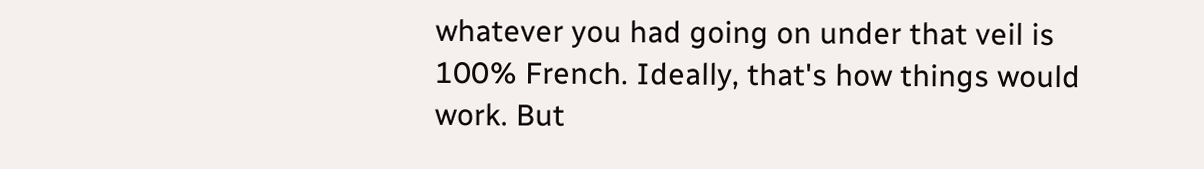whatever you had going on under that veil is 100% French. Ideally, that's how things would work. But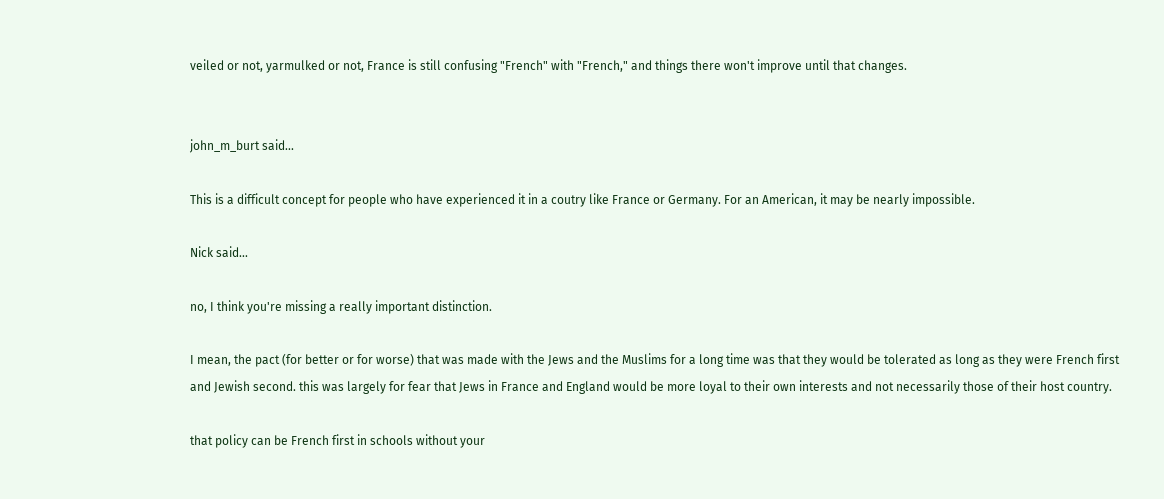veiled or not, yarmulked or not, France is still confusing "French" with "French," and things there won't improve until that changes.


john_m_burt said...

This is a difficult concept for people who have experienced it in a coutry like France or Germany. For an American, it may be nearly impossible.

Nick said...

no, I think you're missing a really important distinction.

I mean, the pact (for better or for worse) that was made with the Jews and the Muslims for a long time was that they would be tolerated as long as they were French first and Jewish second. this was largely for fear that Jews in France and England would be more loyal to their own interests and not necessarily those of their host country.

that policy can be French first in schools without your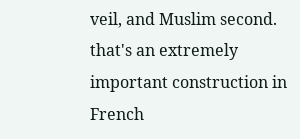veil, and Muslim second. that's an extremely important construction in French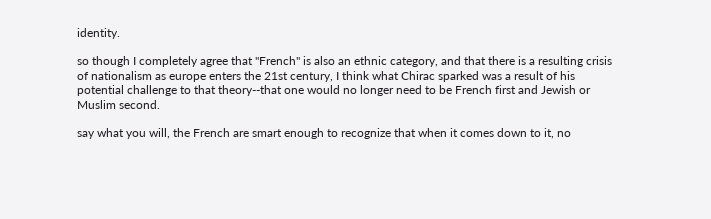identity.

so though I completely agree that "French" is also an ethnic category, and that there is a resulting crisis of nationalism as europe enters the 21st century, I think what Chirac sparked was a result of his potential challenge to that theory--that one would no longer need to be French first and Jewish or Muslim second.

say what you will, the French are smart enough to recognize that when it comes down to it, no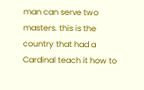man can serve two masters. this is the country that had a Cardinal teach it how to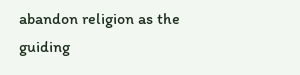abandon religion as the guiding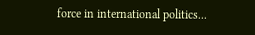force in international politics...